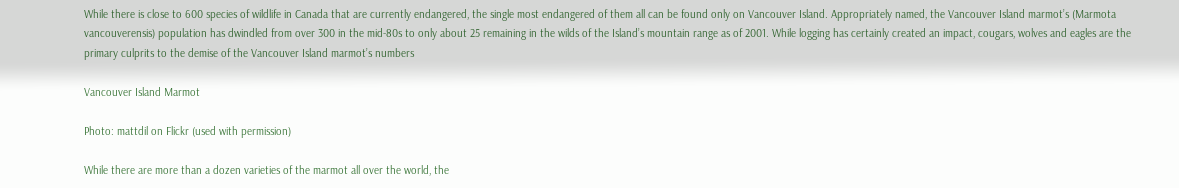While there is close to 600 species of wildlife in Canada that are currently endangered, the single most endangered of them all can be found only on Vancouver Island. Appropriately named, the Vancouver Island marmot’s (Marmota vancouverensis) population has dwindled from over 300 in the mid-80s to only about 25 remaining in the wilds of the Island’s mountain range as of 2001. While logging has certainly created an impact, cougars, wolves and eagles are the primary culprits to the demise of the Vancouver Island marmot’s numbers

Vancouver Island Marmot

Photo: mattdil on Flickr (used with permission)

While there are more than a dozen varieties of the marmot all over the world, the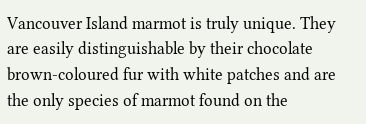Vancouver Island marmot is truly unique. They are easily distinguishable by their chocolate brown-coloured fur with white patches and are the only species of marmot found on the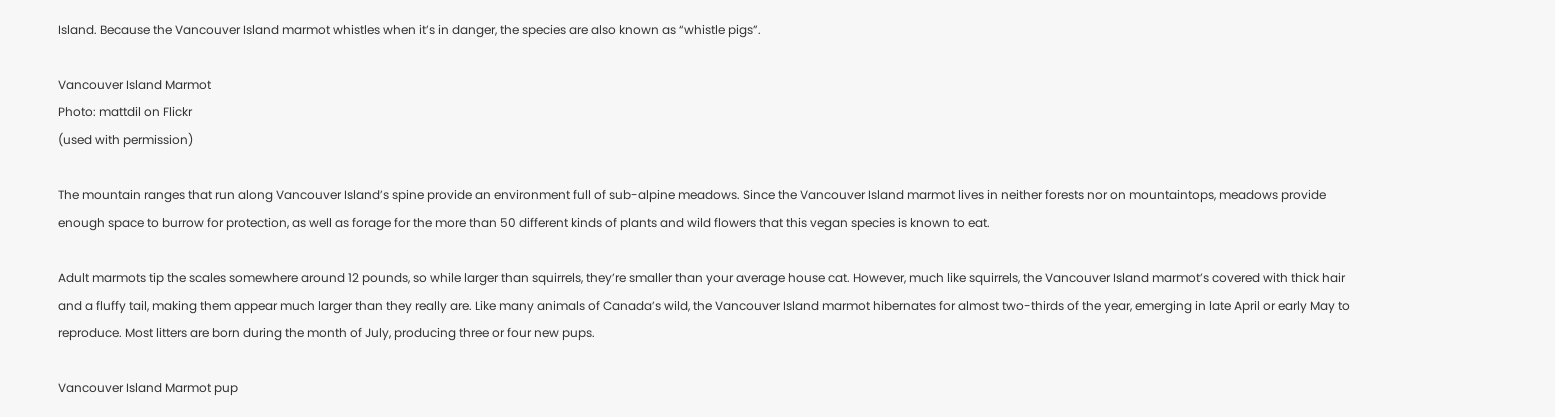Island. Because the Vancouver Island marmot whistles when it’s in danger, the species are also known as “whistle pigs”.

Vancouver Island Marmot
Photo: mattdil on Flickr
(used with permission)

The mountain ranges that run along Vancouver Island’s spine provide an environment full of sub-alpine meadows. Since the Vancouver Island marmot lives in neither forests nor on mountaintops, meadows provide enough space to burrow for protection, as well as forage for the more than 50 different kinds of plants and wild flowers that this vegan species is known to eat.

Adult marmots tip the scales somewhere around 12 pounds, so while larger than squirrels, they’re smaller than your average house cat. However, much like squirrels, the Vancouver Island marmot’s covered with thick hair and a fluffy tail, making them appear much larger than they really are. Like many animals of Canada’s wild, the Vancouver Island marmot hibernates for almost two-thirds of the year, emerging in late April or early May to reproduce. Most litters are born during the month of July, producing three or four new pups.

Vancouver Island Marmot pup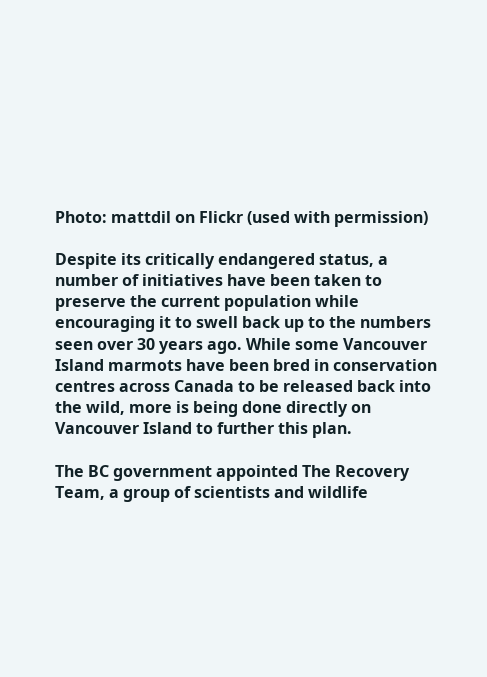Photo: mattdil on Flickr (used with permission)

Despite its critically endangered status, a number of initiatives have been taken to preserve the current population while encouraging it to swell back up to the numbers seen over 30 years ago. While some Vancouver Island marmots have been bred in conservation centres across Canada to be released back into the wild, more is being done directly on Vancouver Island to further this plan.

The BC government appointed The Recovery Team, a group of scientists and wildlife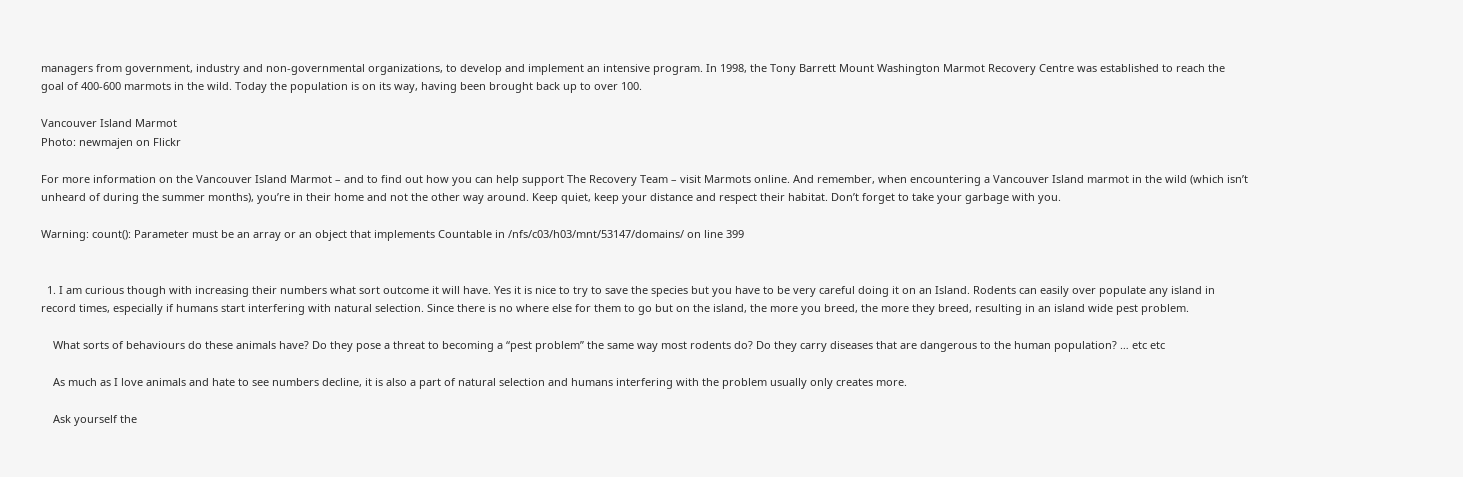managers from government, industry and non-governmental organizations, to develop and implement an intensive program. In 1998, the Tony Barrett Mount Washington Marmot Recovery Centre was established to reach the goal of 400-600 marmots in the wild. Today the population is on its way, having been brought back up to over 100.

Vancouver Island Marmot
Photo: newmajen on Flickr

For more information on the Vancouver Island Marmot – and to find out how you can help support The Recovery Team – visit Marmots online. And remember, when encountering a Vancouver Island marmot in the wild (which isn’t unheard of during the summer months), you’re in their home and not the other way around. Keep quiet, keep your distance and respect their habitat. Don’t forget to take your garbage with you.

Warning: count(): Parameter must be an array or an object that implements Countable in /nfs/c03/h03/mnt/53147/domains/ on line 399


  1. I am curious though with increasing their numbers what sort outcome it will have. Yes it is nice to try to save the species but you have to be very careful doing it on an Island. Rodents can easily over populate any island in record times, especially if humans start interfering with natural selection. Since there is no where else for them to go but on the island, the more you breed, the more they breed, resulting in an island wide pest problem.

    What sorts of behaviours do these animals have? Do they pose a threat to becoming a “pest problem” the same way most rodents do? Do they carry diseases that are dangerous to the human population? … etc etc

    As much as I love animals and hate to see numbers decline, it is also a part of natural selection and humans interfering with the problem usually only creates more.

    Ask yourself the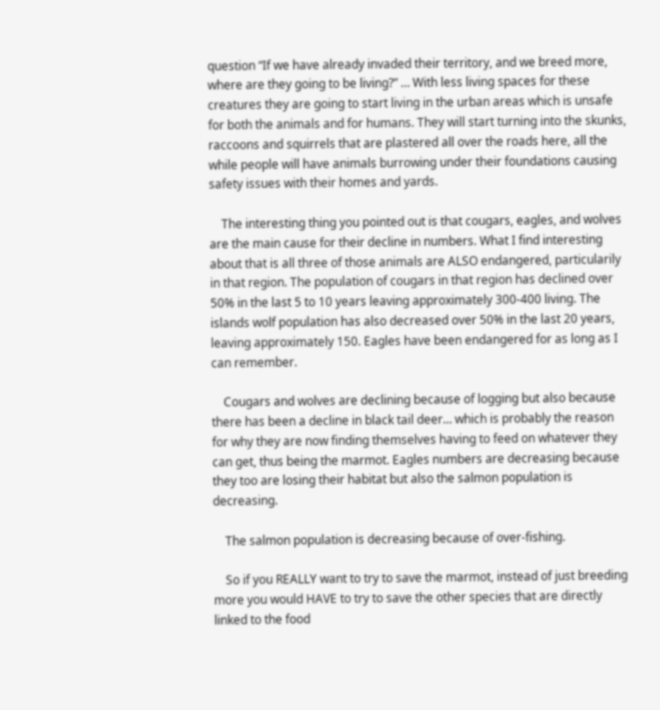question “If we have already invaded their territory, and we breed more, where are they going to be living?” … With less living spaces for these creatures they are going to start living in the urban areas which is unsafe for both the animals and for humans. They will start turning into the skunks, raccoons and squirrels that are plastered all over the roads here, all the while people will have animals burrowing under their foundations causing safety issues with their homes and yards.

    The interesting thing you pointed out is that cougars, eagles, and wolves are the main cause for their decline in numbers. What I find interesting about that is all three of those animals are ALSO endangered, particularily in that region. The population of cougars in that region has declined over 50% in the last 5 to 10 years leaving approximately 300-400 living. The islands wolf population has also decreased over 50% in the last 20 years, leaving approximately 150. Eagles have been endangered for as long as I can remember.

    Cougars and wolves are declining because of logging but also because there has been a decline in black tail deer… which is probably the reason for why they are now finding themselves having to feed on whatever they can get, thus being the marmot. Eagles numbers are decreasing because they too are losing their habitat but also the salmon population is decreasing.

    The salmon population is decreasing because of over-fishing.

    So if you REALLY want to try to save the marmot, instead of just breeding more you would HAVE to try to save the other species that are directly linked to the food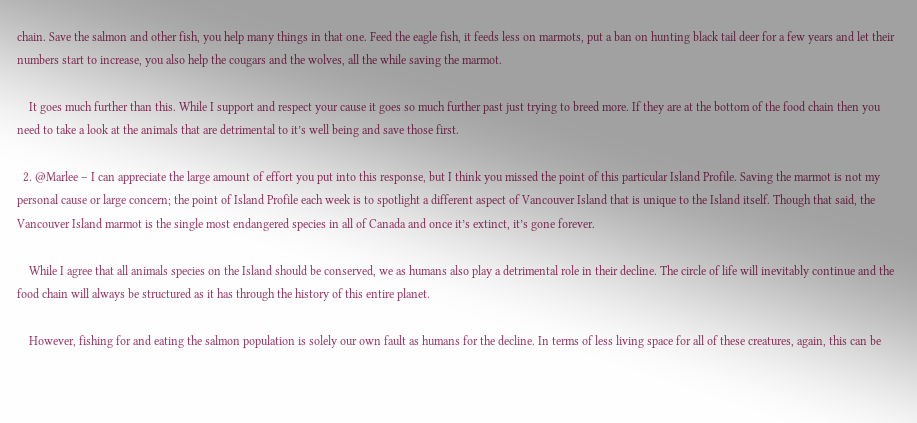chain. Save the salmon and other fish, you help many things in that one. Feed the eagle fish, it feeds less on marmots, put a ban on hunting black tail deer for a few years and let their numbers start to increase, you also help the cougars and the wolves, all the while saving the marmot.

    It goes much further than this. While I support and respect your cause it goes so much further past just trying to breed more. If they are at the bottom of the food chain then you need to take a look at the animals that are detrimental to it’s well being and save those first.

  2. @Marlee – I can appreciate the large amount of effort you put into this response, but I think you missed the point of this particular Island Profile. Saving the marmot is not my personal cause or large concern; the point of Island Profile each week is to spotlight a different aspect of Vancouver Island that is unique to the Island itself. Though that said, the Vancouver Island marmot is the single most endangered species in all of Canada and once it’s extinct, it’s gone forever.

    While I agree that all animals species on the Island should be conserved, we as humans also play a detrimental role in their decline. The circle of life will inevitably continue and the food chain will always be structured as it has through the history of this entire planet.

    However, fishing for and eating the salmon population is solely our own fault as humans for the decline. In terms of less living space for all of these creatures, again, this can be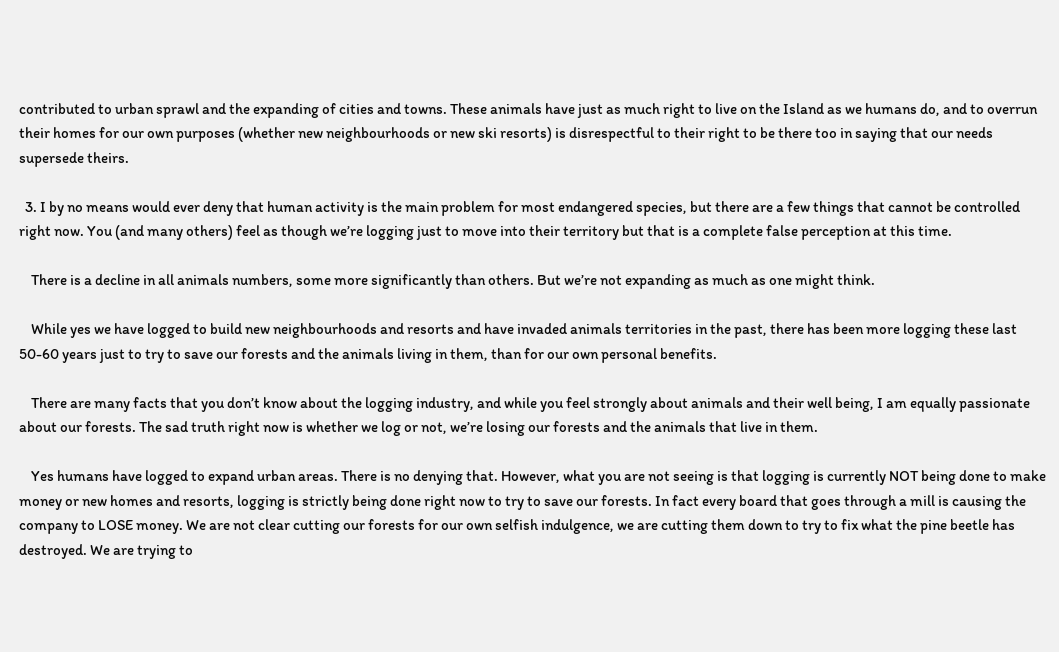contributed to urban sprawl and the expanding of cities and towns. These animals have just as much right to live on the Island as we humans do, and to overrun their homes for our own purposes (whether new neighbourhoods or new ski resorts) is disrespectful to their right to be there too in saying that our needs supersede theirs.

  3. I by no means would ever deny that human activity is the main problem for most endangered species, but there are a few things that cannot be controlled right now. You (and many others) feel as though we’re logging just to move into their territory but that is a complete false perception at this time.

    There is a decline in all animals numbers, some more significantly than others. But we’re not expanding as much as one might think.

    While yes we have logged to build new neighbourhoods and resorts and have invaded animals territories in the past, there has been more logging these last 50-60 years just to try to save our forests and the animals living in them, than for our own personal benefits.

    There are many facts that you don’t know about the logging industry, and while you feel strongly about animals and their well being, I am equally passionate about our forests. The sad truth right now is whether we log or not, we’re losing our forests and the animals that live in them.

    Yes humans have logged to expand urban areas. There is no denying that. However, what you are not seeing is that logging is currently NOT being done to make money or new homes and resorts, logging is strictly being done right now to try to save our forests. In fact every board that goes through a mill is causing the company to LOSE money. We are not clear cutting our forests for our own selfish indulgence, we are cutting them down to try to fix what the pine beetle has destroyed. We are trying to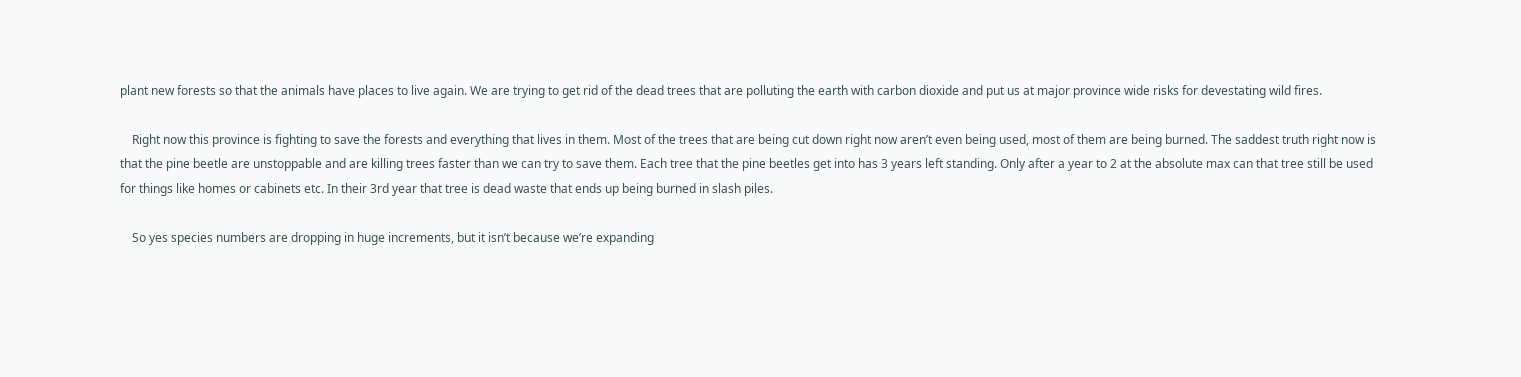plant new forests so that the animals have places to live again. We are trying to get rid of the dead trees that are polluting the earth with carbon dioxide and put us at major province wide risks for devestating wild fires.

    Right now this province is fighting to save the forests and everything that lives in them. Most of the trees that are being cut down right now aren’t even being used, most of them are being burned. The saddest truth right now is that the pine beetle are unstoppable and are killing trees faster than we can try to save them. Each tree that the pine beetles get into has 3 years left standing. Only after a year to 2 at the absolute max can that tree still be used for things like homes or cabinets etc. In their 3rd year that tree is dead waste that ends up being burned in slash piles.

    So yes species numbers are dropping in huge increments, but it isn’t because we’re expanding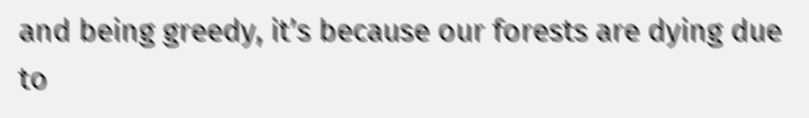and being greedy, it’s because our forests are dying due to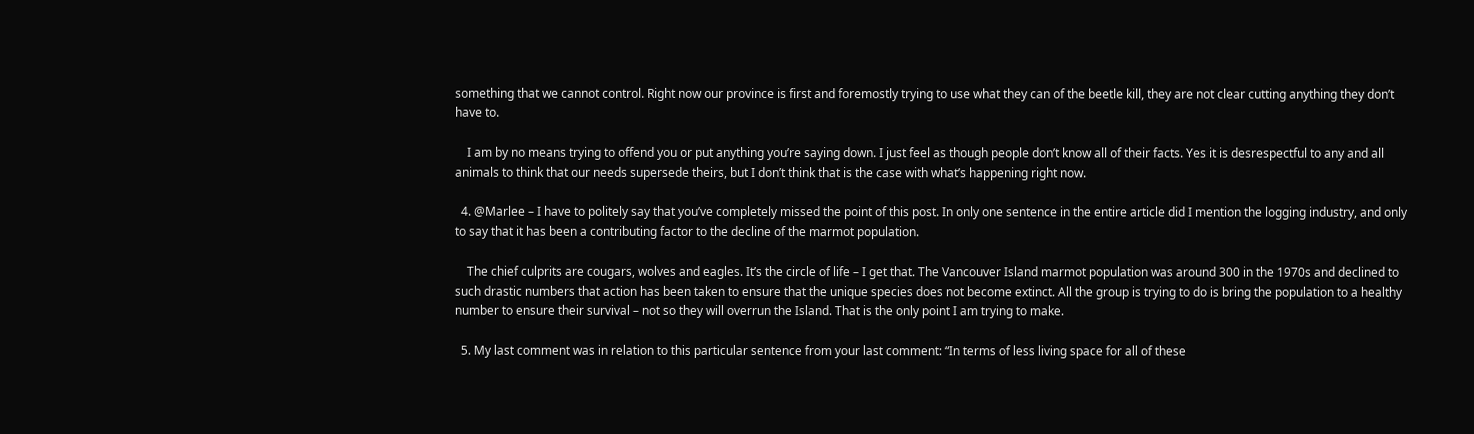something that we cannot control. Right now our province is first and foremostly trying to use what they can of the beetle kill, they are not clear cutting anything they don’t have to.

    I am by no means trying to offend you or put anything you’re saying down. I just feel as though people don’t know all of their facts. Yes it is desrespectful to any and all animals to think that our needs supersede theirs, but I don’t think that is the case with what’s happening right now.

  4. @Marlee – I have to politely say that you’ve completely missed the point of this post. In only one sentence in the entire article did I mention the logging industry, and only to say that it has been a contributing factor to the decline of the marmot population.

    The chief culprits are cougars, wolves and eagles. It’s the circle of life – I get that. The Vancouver Island marmot population was around 300 in the 1970s and declined to such drastic numbers that action has been taken to ensure that the unique species does not become extinct. All the group is trying to do is bring the population to a healthy number to ensure their survival – not so they will overrun the Island. That is the only point I am trying to make.

  5. My last comment was in relation to this particular sentence from your last comment: “In terms of less living space for all of these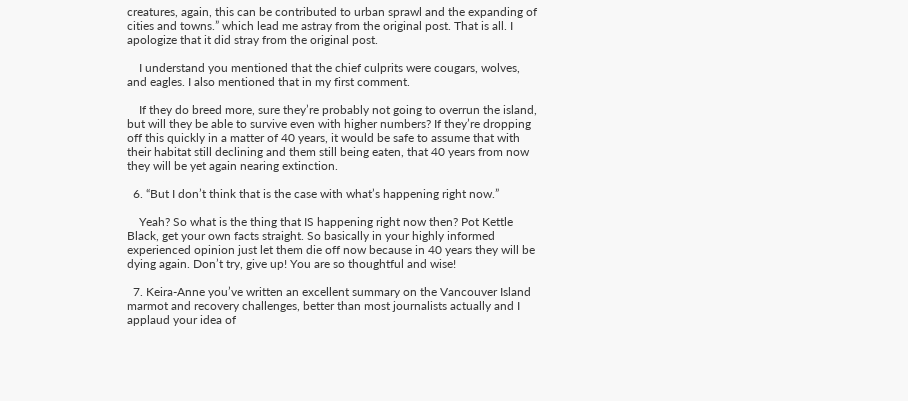creatures, again, this can be contributed to urban sprawl and the expanding of cities and towns.” which lead me astray from the original post. That is all. I apologize that it did stray from the original post.

    I understand you mentioned that the chief culprits were cougars, wolves, and eagles. I also mentioned that in my first comment.

    If they do breed more, sure they’re probably not going to overrun the island, but will they be able to survive even with higher numbers? If they’re dropping off this quickly in a matter of 40 years, it would be safe to assume that with their habitat still declining and them still being eaten, that 40 years from now they will be yet again nearing extinction.

  6. “But I don’t think that is the case with what’s happening right now.”

    Yeah? So what is the thing that IS happening right now then? Pot Kettle Black, get your own facts straight. So basically in your highly informed experienced opinion just let them die off now because in 40 years they will be dying again. Don’t try, give up! You are so thoughtful and wise!

  7. Keira-Anne you’ve written an excellent summary on the Vancouver Island marmot and recovery challenges, better than most journalists actually and I applaud your idea of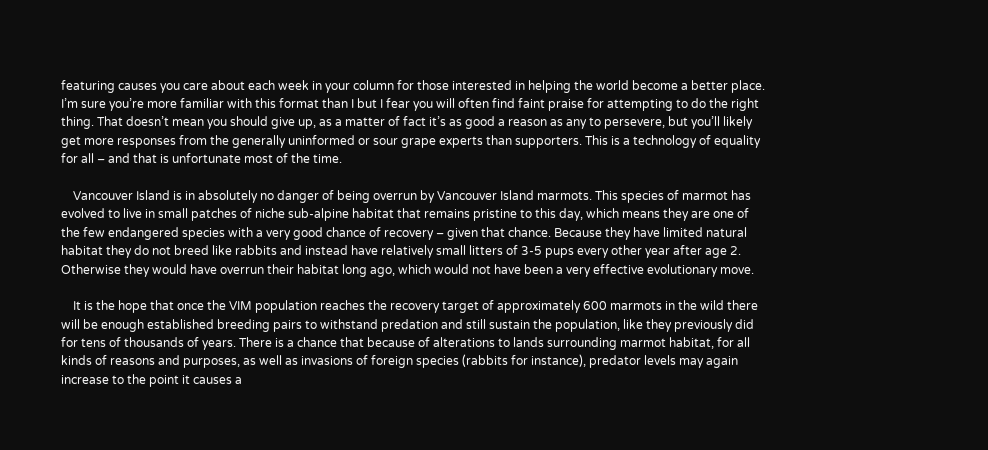featuring causes you care about each week in your column for those interested in helping the world become a better place. I’m sure you’re more familiar with this format than I but I fear you will often find faint praise for attempting to do the right thing. That doesn’t mean you should give up, as a matter of fact it’s as good a reason as any to persevere, but you’ll likely get more responses from the generally uninformed or sour grape experts than supporters. This is a technology of equality for all – and that is unfortunate most of the time.

    Vancouver Island is in absolutely no danger of being overrun by Vancouver Island marmots. This species of marmot has evolved to live in small patches of niche sub-alpine habitat that remains pristine to this day, which means they are one of the few endangered species with a very good chance of recovery – given that chance. Because they have limited natural habitat they do not breed like rabbits and instead have relatively small litters of 3-5 pups every other year after age 2. Otherwise they would have overrun their habitat long ago, which would not have been a very effective evolutionary move.

    It is the hope that once the VIM population reaches the recovery target of approximately 600 marmots in the wild there will be enough established breeding pairs to withstand predation and still sustain the population, like they previously did for tens of thousands of years. There is a chance that because of alterations to lands surrounding marmot habitat, for all kinds of reasons and purposes, as well as invasions of foreign species (rabbits for instance), predator levels may again increase to the point it causes a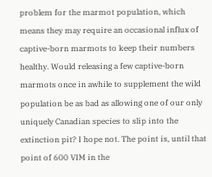problem for the marmot population, which means they may require an occasional influx of captive-born marmots to keep their numbers healthy. Would releasing a few captive-born marmots once in awhile to supplement the wild population be as bad as allowing one of our only uniquely Canadian species to slip into the extinction pit? I hope not. The point is, until that point of 600 VIM in the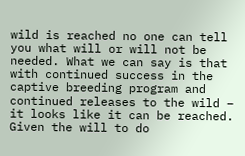wild is reached no one can tell you what will or will not be needed. What we can say is that with continued success in the captive breeding program and continued releases to the wild – it looks like it can be reached. Given the will to do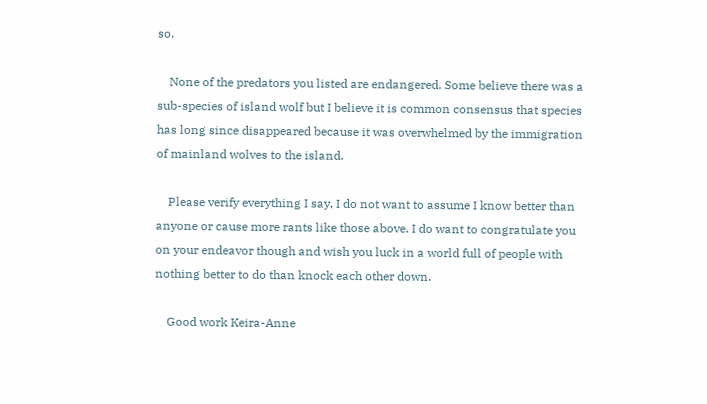so.

    None of the predators you listed are endangered. Some believe there was a sub-species of island wolf but I believe it is common consensus that species has long since disappeared because it was overwhelmed by the immigration of mainland wolves to the island.

    Please verify everything I say, I do not want to assume I know better than anyone or cause more rants like those above. I do want to congratulate you on your endeavor though and wish you luck in a world full of people with nothing better to do than knock each other down.

    Good work Keira-Anne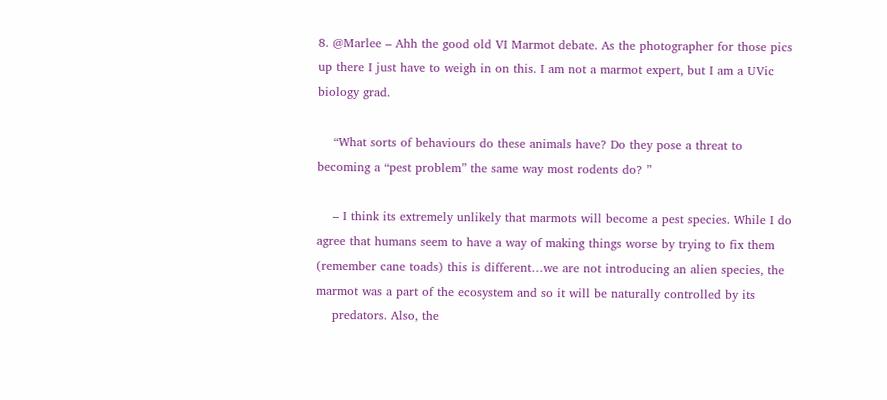8. @Marlee – Ahh the good old VI Marmot debate. As the photographer for those pics up there I just have to weigh in on this. I am not a marmot expert, but I am a UVic biology grad.

    “What sorts of behaviours do these animals have? Do they pose a threat to becoming a “pest problem” the same way most rodents do? ”

    – I think its extremely unlikely that marmots will become a pest species. While I do agree that humans seem to have a way of making things worse by trying to fix them (remember cane toads) this is different…we are not introducing an alien species, the marmot was a part of the ecosystem and so it will be naturally controlled by its
    predators. Also, the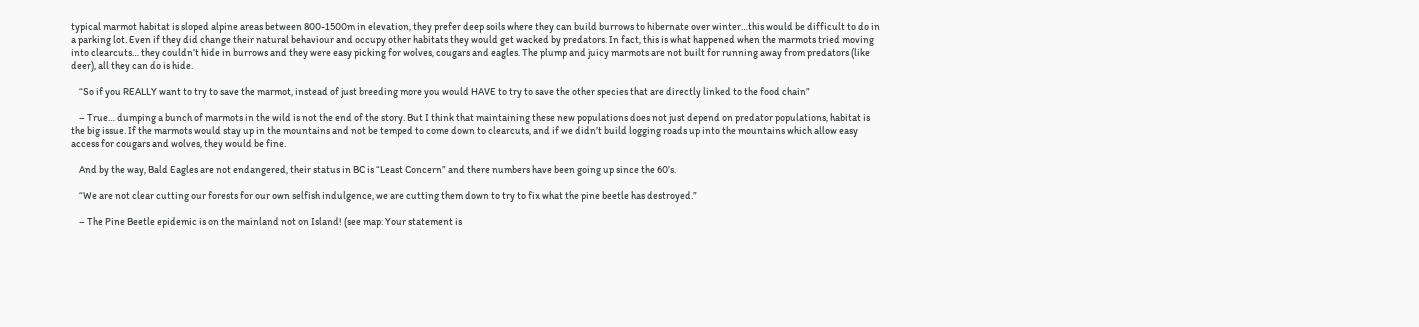typical marmot habitat is sloped alpine areas between 800-1500m in elevation, they prefer deep soils where they can build burrows to hibernate over winter…this would be difficult to do in a parking lot. Even if they did change their natural behaviour and occupy other habitats they would get wacked by predators. In fact, this is what happened when the marmots tried moving into clearcuts… they couldn’t hide in burrows and they were easy picking for wolves, cougars and eagles. The plump and juicy marmots are not built for running away from predators (like deer), all they can do is hide.

    “So if you REALLY want to try to save the marmot, instead of just breeding more you would HAVE to try to save the other species that are directly linked to the food chain”

    – True… dumping a bunch of marmots in the wild is not the end of the story. But I think that maintaining these new populations does not just depend on predator populations, habitat is the big issue. If the marmots would stay up in the mountains and not be temped to come down to clearcuts, and if we didn’t build logging roads up into the mountains which allow easy access for cougars and wolves, they would be fine.

    And by the way, Bald Eagles are not endangered, their status in BC is “Least Concern” and there numbers have been going up since the 60’s.

    “We are not clear cutting our forests for our own selfish indulgence, we are cutting them down to try to fix what the pine beetle has destroyed.”

    – The Pine Beetle epidemic is on the mainland not on Island! (see map: Your statement is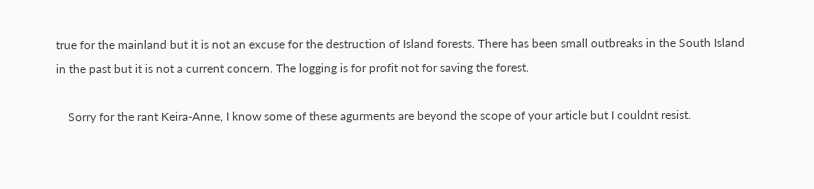true for the mainland but it is not an excuse for the destruction of Island forests. There has been small outbreaks in the South Island in the past but it is not a current concern. The logging is for profit not for saving the forest.

    Sorry for the rant Keira-Anne, I know some of these agurments are beyond the scope of your article but I couldnt resist.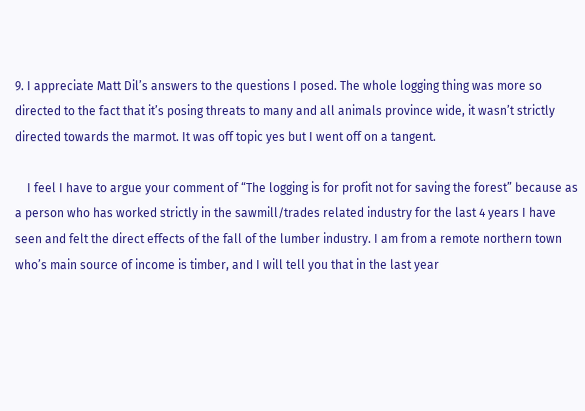9. I appreciate Matt Dil’s answers to the questions I posed. The whole logging thing was more so directed to the fact that it’s posing threats to many and all animals province wide, it wasn’t strictly directed towards the marmot. It was off topic yes but I went off on a tangent.

    I feel I have to argue your comment of “The logging is for profit not for saving the forest” because as a person who has worked strictly in the sawmill/trades related industry for the last 4 years I have seen and felt the direct effects of the fall of the lumber industry. I am from a remote northern town who’s main source of income is timber, and I will tell you that in the last year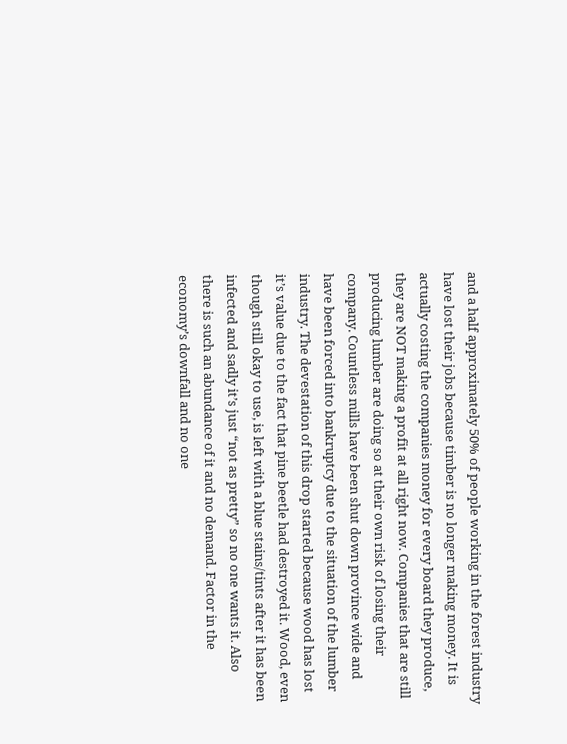and a half approximately 50% of people working in the forest industry have lost their jobs because timber is no longer making money. It is actually costing the companies money for every board they produce, they are NOT making a profit at all right now. Companies that are still producing lumber are doing so at their own risk of losing their company. Countless mills have been shut down province wide and have been forced into bankruptcy due to the situation of the lumber industry. The devestation of this drop started because wood has lost it’s value due to the fact that pine beetle had destroyed it. Wood, even though still okay to use, is left with a blue stains/tints after it has been infected and sadly it’s just “not as pretty” so no one wants it. Also there is such an abundance of it and no demand. Factor in the economy’s downfall and no one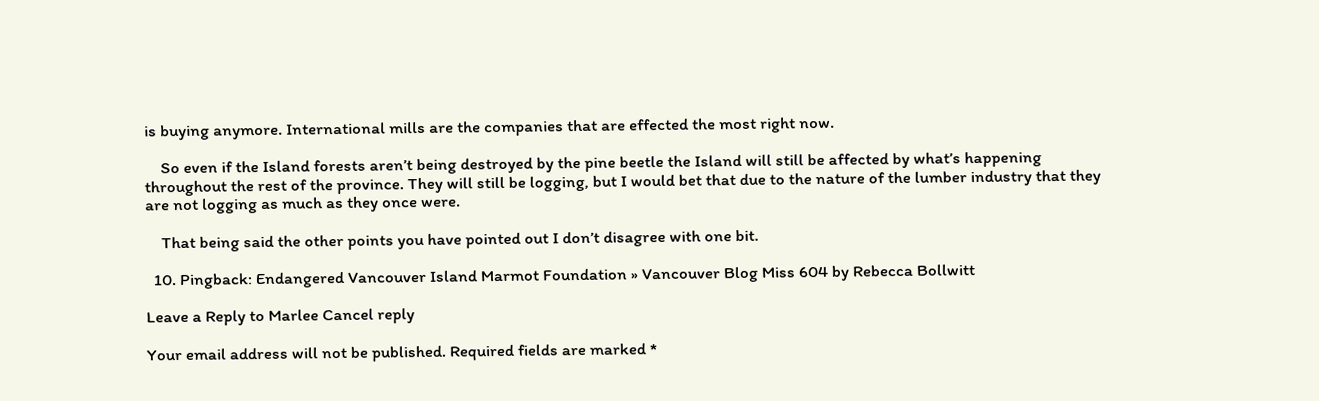is buying anymore. International mills are the companies that are effected the most right now.

    So even if the Island forests aren’t being destroyed by the pine beetle the Island will still be affected by what’s happening throughout the rest of the province. They will still be logging, but I would bet that due to the nature of the lumber industry that they are not logging as much as they once were.

    That being said the other points you have pointed out I don’t disagree with one bit.

  10. Pingback: Endangered Vancouver Island Marmot Foundation » Vancouver Blog Miss 604 by Rebecca Bollwitt

Leave a Reply to Marlee Cancel reply

Your email address will not be published. Required fields are marked *